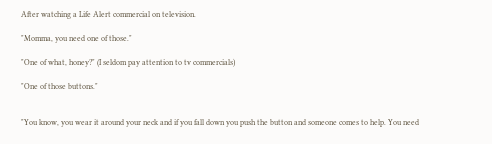After watching a Life Alert commercial on television.

"Momma, you need one of those."

"One of what, honey?" (I seldom pay attention to tv commercials)

"One of those buttons."


"You know, you wear it around your neck and if you fall down you push the button and someone comes to help. You need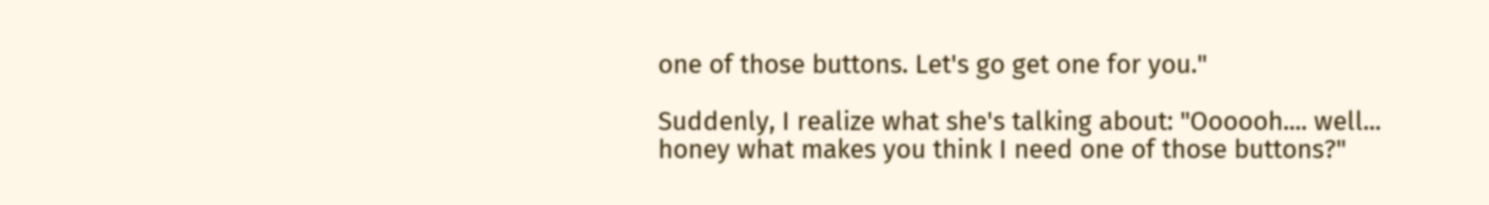one of those buttons. Let's go get one for you."

Suddenly, I realize what she's talking about: "Oooooh.... well... honey what makes you think I need one of those buttons?"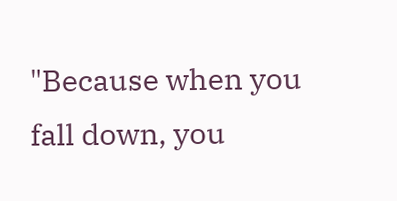"Because when you fall down, you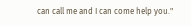can call me and I can come help you."